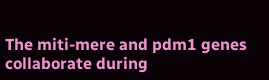The miti-mere and pdm1 genes collaborate during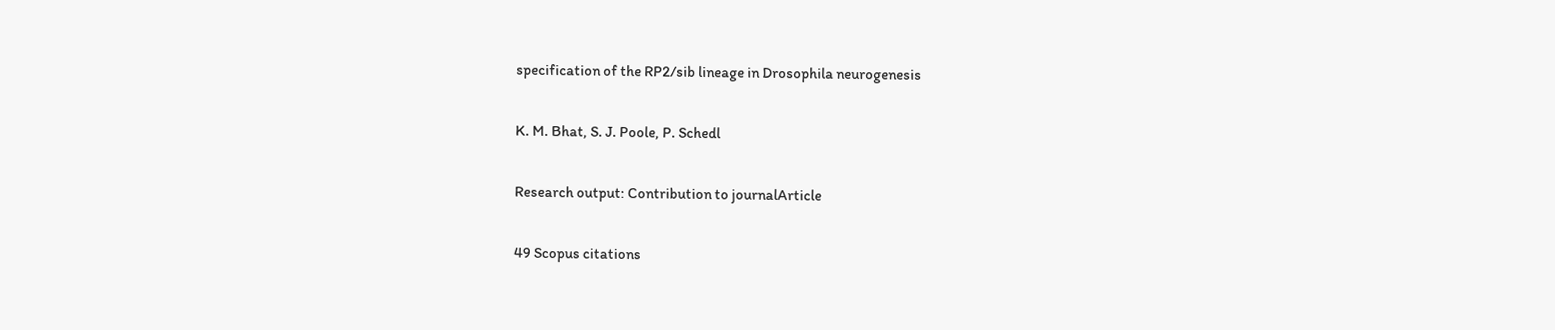specification of the RP2/sib lineage in Drosophila neurogenesis

K. M. Bhat, S. J. Poole, P. Schedl

Research output: Contribution to journalArticle

49 Scopus citations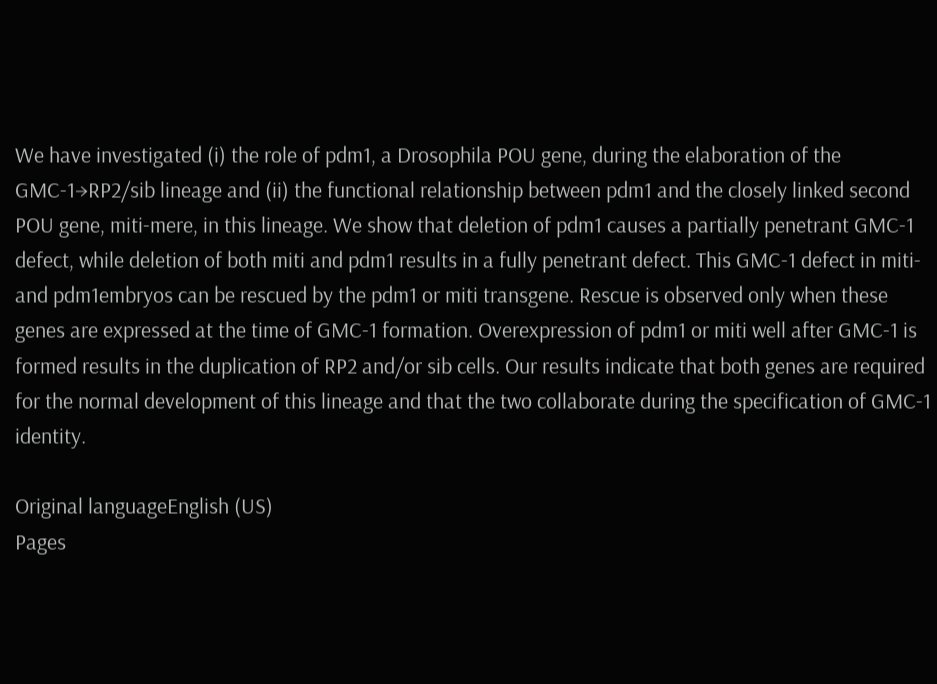We have investigated (i) the role of pdm1, a Drosophila POU gene, during the elaboration of the GMC-1→RP2/sib lineage and (ii) the functional relationship between pdm1 and the closely linked second POU gene, miti-mere, in this lineage. We show that deletion of pdm1 causes a partially penetrant GMC-1 defect, while deletion of both miti and pdm1 results in a fully penetrant defect. This GMC-1 defect in miti- and pdm1embryos can be rescued by the pdm1 or miti transgene. Rescue is observed only when these genes are expressed at the time of GMC-1 formation. Overexpression of pdm1 or miti well after GMC-1 is formed results in the duplication of RP2 and/or sib cells. Our results indicate that both genes are required for the normal development of this lineage and that the two collaborate during the specification of GMC-1 identity.

Original languageEnglish (US)
Pages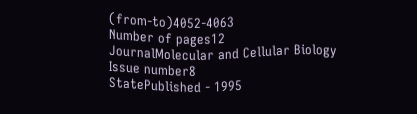(from-to)4052-4063
Number of pages12
JournalMolecular and Cellular Biology
Issue number8
StatePublished - 1995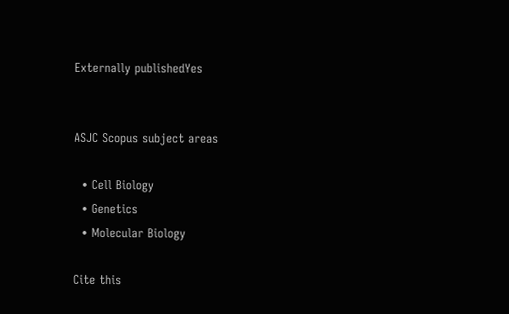Externally publishedYes


ASJC Scopus subject areas

  • Cell Biology
  • Genetics
  • Molecular Biology

Cite this